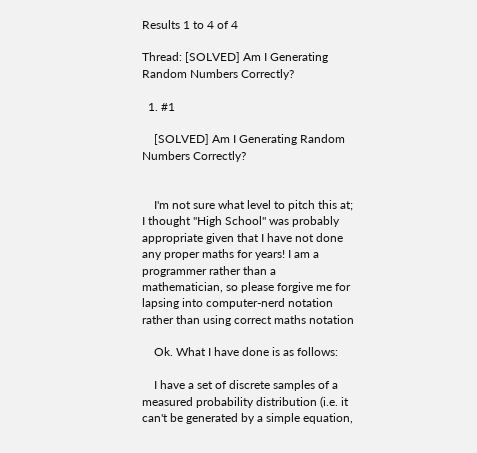Results 1 to 4 of 4

Thread: [SOLVED] Am I Generating Random Numbers Correctly?

  1. #1

    [SOLVED] Am I Generating Random Numbers Correctly?


    I'm not sure what level to pitch this at; I thought "High School" was probably appropriate given that I have not done any proper maths for years! I am a programmer rather than a mathematician, so please forgive me for lapsing into computer-nerd notation rather than using correct maths notation

    Ok. What I have done is as follows:

    I have a set of discrete samples of a measured probability distribution (i.e. it can't be generated by a simple equation,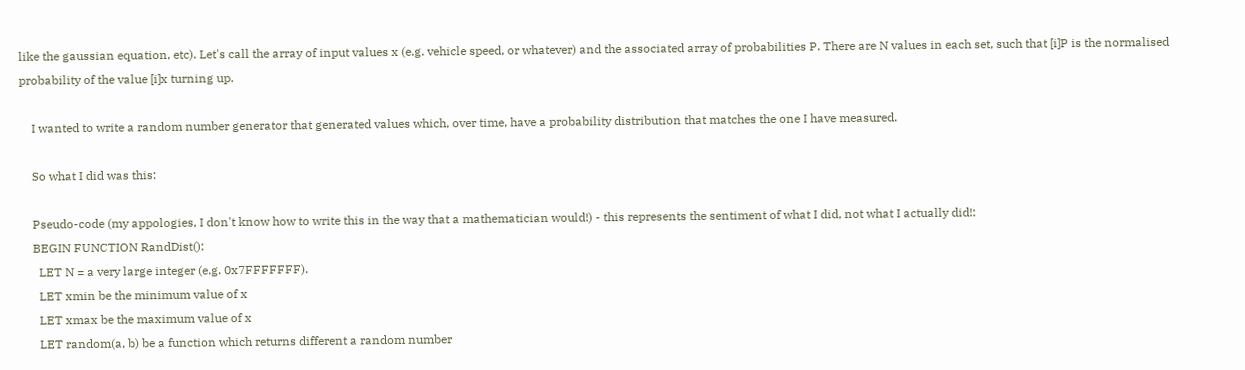like the gaussian equation, etc). Let's call the array of input values x (e.g. vehicle speed, or whatever) and the associated array of probabilities P. There are N values in each set, such that [i]P is the normalised probability of the value [i]x turning up.

    I wanted to write a random number generator that generated values which, over time, have a probability distribution that matches the one I have measured.

    So what I did was this:

    Pseudo-code (my appologies, I don't know how to write this in the way that a mathematician would!) - this represents the sentiment of what I did, not what I actually did!:
    BEGIN FUNCTION RandDist():
      LET N = a very large integer (e.g. 0x7FFFFFFF).
      LET xmin be the minimum value of x
      LET xmax be the maximum value of x
      LET random(a, b) be a function which returns different a random number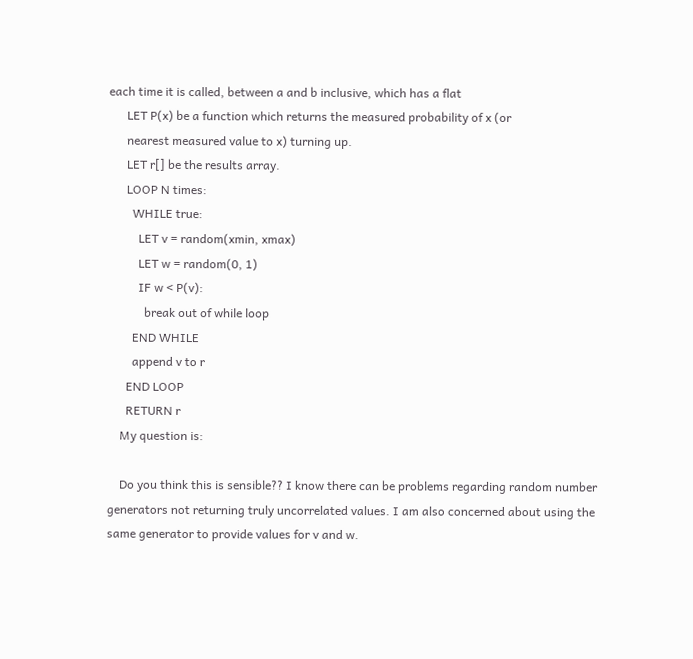each time it is called, between a and b inclusive, which has a flat
      LET P(x) be a function which returns the measured probability of x (or
      nearest measured value to x) turning up.
      LET r[] be the results array.
      LOOP N times:
        WHILE true:
          LET v = random(xmin, xmax)
          LET w = random(0, 1)
          IF w < P(v):
            break out of while loop
        END WHILE
        append v to r
      END LOOP
      RETURN r
    My question is:

    Do you think this is sensible?? I know there can be problems regarding random number generators not returning truly uncorrelated values. I am also concerned about using the same generator to provide values for v and w.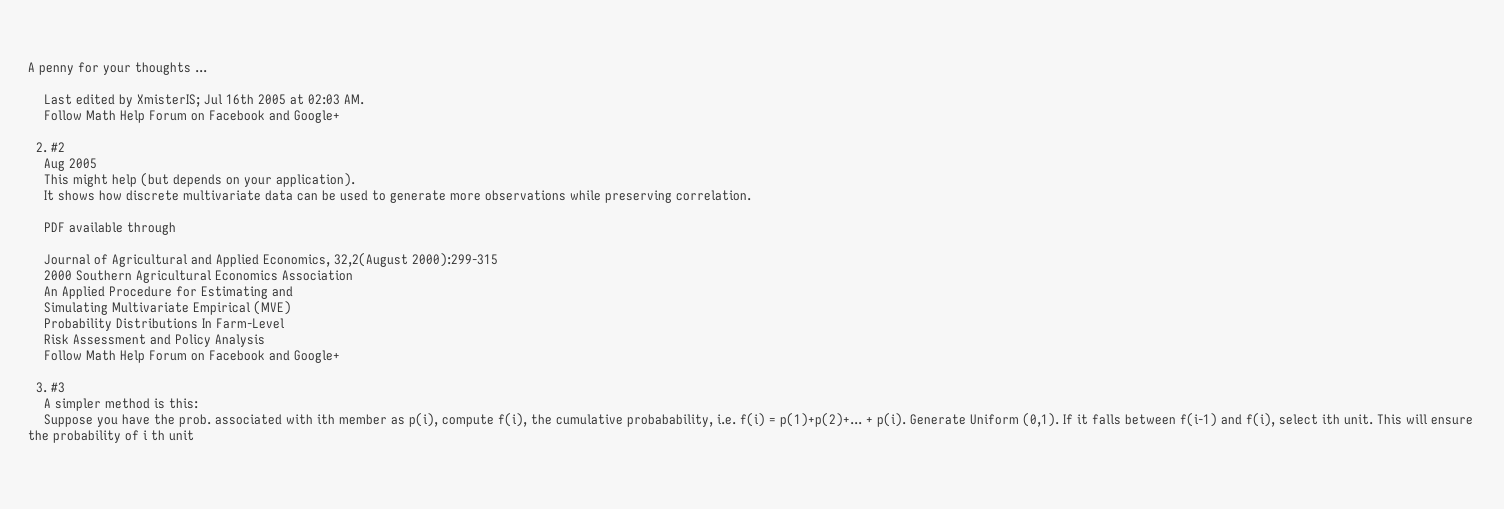A penny for your thoughts ...

    Last edited by XmisterIS; Jul 16th 2005 at 02:03 AM.
    Follow Math Help Forum on Facebook and Google+

  2. #2
    Aug 2005
    This might help (but depends on your application).
    It shows how discrete multivariate data can be used to generate more observations while preserving correlation.

    PDF available through

    Journal of Agricultural and Applied Economics, 32,2(August 2000):299-315
    2000 Southern Agricultural Economics Association
    An Applied Procedure for Estimating and
    Simulating Multivariate Empirical (MVE)
    Probability Distributions In Farm-Level
    Risk Assessment and Policy Analysis
    Follow Math Help Forum on Facebook and Google+

  3. #3
    A simpler method is this:
    Suppose you have the prob. associated with ith member as p(i), compute f(i), the cumulative probabability, i.e. f(i) = p(1)+p(2)+... + p(i). Generate Uniform (0,1). If it falls between f(i-1) and f(i), select ith unit. This will ensure the probability of i th unit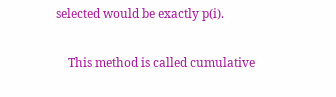selected would be exactly p(i).

    This method is called cumulative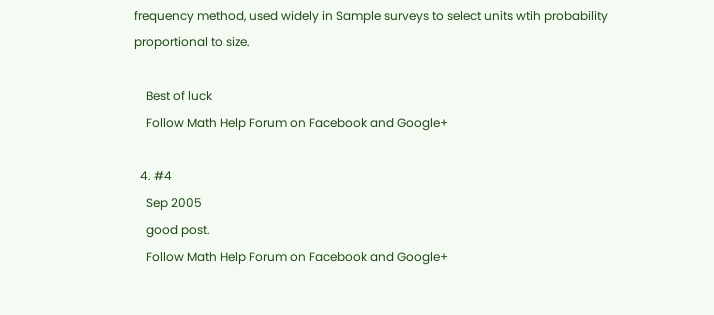frequency method, used widely in Sample surveys to select units wtih probability proportional to size.

    Best of luck
    Follow Math Help Forum on Facebook and Google+

  4. #4
    Sep 2005
    good post.
    Follow Math Help Forum on Facebook and Google+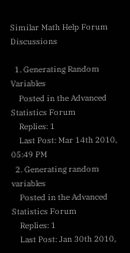Similar Math Help Forum Discussions

  1. Generating Random Variables
    Posted in the Advanced Statistics Forum
    Replies: 1
    Last Post: Mar 14th 2010, 05:49 PM
  2. Generating random variables
    Posted in the Advanced Statistics Forum
    Replies: 1
    Last Post: Jan 30th 2010,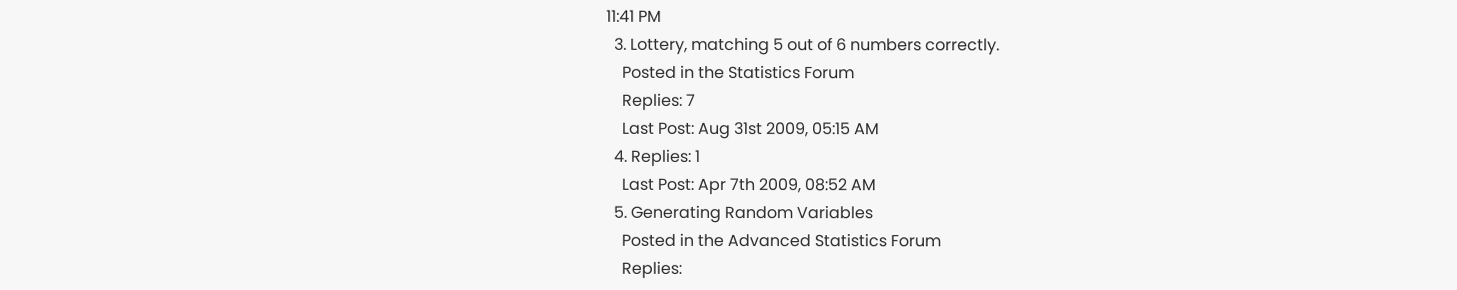11:41 PM
  3. Lottery, matching 5 out of 6 numbers correctly.
    Posted in the Statistics Forum
    Replies: 7
    Last Post: Aug 31st 2009, 05:15 AM
  4. Replies: 1
    Last Post: Apr 7th 2009, 08:52 AM
  5. Generating Random Variables
    Posted in the Advanced Statistics Forum
    Replies: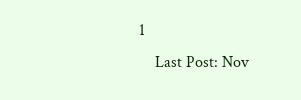1
    Last Post: Nov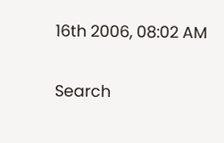16th 2006, 08:02 AM

Search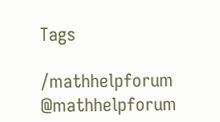Tags

/mathhelpforum @mathhelpforum